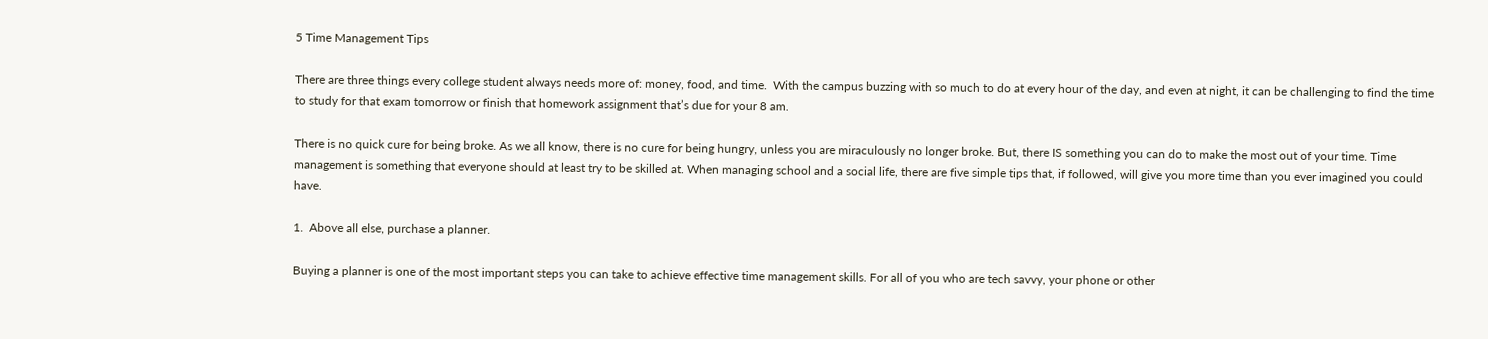5 Time Management Tips

There are three things every college student always needs more of: money, food, and time.  With the campus buzzing with so much to do at every hour of the day, and even at night, it can be challenging to find the time to study for that exam tomorrow or finish that homework assignment that’s due for your 8 am.

There is no quick cure for being broke. As we all know, there is no cure for being hungry, unless you are miraculously no longer broke. But, there IS something you can do to make the most out of your time. Time management is something that everyone should at least try to be skilled at. When managing school and a social life, there are five simple tips that, if followed, will give you more time than you ever imagined you could have.

1.  Above all else, purchase a planner.

Buying a planner is one of the most important steps you can take to achieve effective time management skills. For all of you who are tech savvy, your phone or other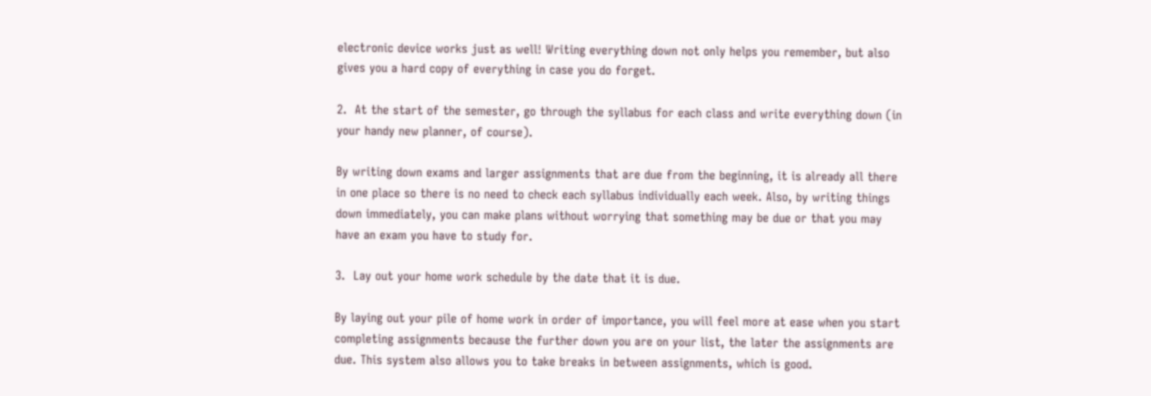electronic device works just as well! Writing everything down not only helps you remember, but also gives you a hard copy of everything in case you do forget.

2.  At the start of the semester, go through the syllabus for each class and write everything down (in your handy new planner, of course).

By writing down exams and larger assignments that are due from the beginning, it is already all there in one place so there is no need to check each syllabus individually each week. Also, by writing things down immediately, you can make plans without worrying that something may be due or that you may have an exam you have to study for.

3.  Lay out your home work schedule by the date that it is due.

By laying out your pile of home work in order of importance, you will feel more at ease when you start completing assignments because the further down you are on your list, the later the assignments are due. This system also allows you to take breaks in between assignments, which is good.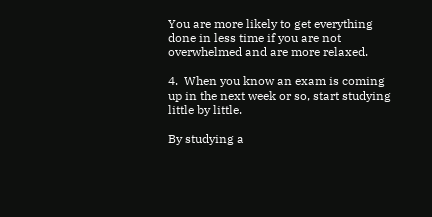You are more likely to get everything done in less time if you are not overwhelmed and are more relaxed.

4.  When you know an exam is coming up in the next week or so, start studying little by little.

By studying a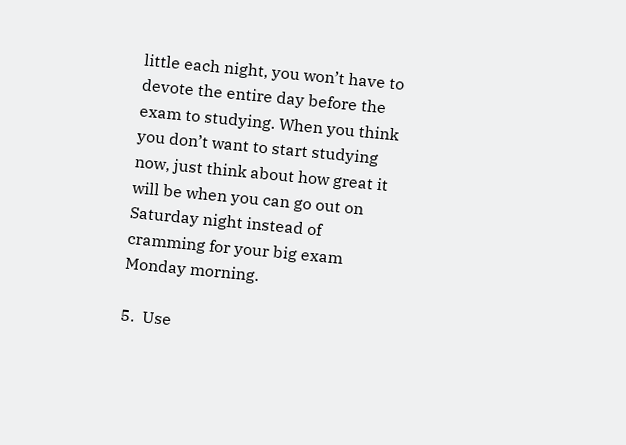little each night, you won’t have to devote the entire day before the exam to studying. When you think you don’t want to start studying now, just think about how great it will be when you can go out on Saturday night instead of cramming for your big exam Monday morning.

5.  Use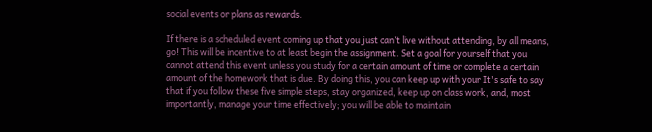social events or plans as rewards.

If there is a scheduled event coming up that you just can’t live without attending, by all means, go! This will be incentive to at least begin the assignment. Set a goal for yourself that you cannot attend this event unless you study for a certain amount of time or complete a certain amount of the homework that is due. By doing this, you can keep up with your It's safe to say that if you follow these five simple steps, stay organized, keep up on class work, and, most importantly, manage your time effectively; you will be able to maintain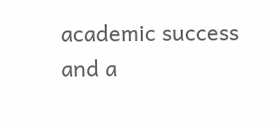academic success and a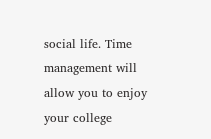social life. Time management will allow you to enjoy your college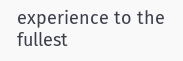experience to the fullest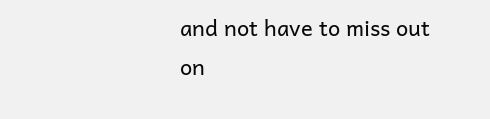and not have to miss out on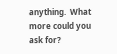anything.  What more could you ask for?